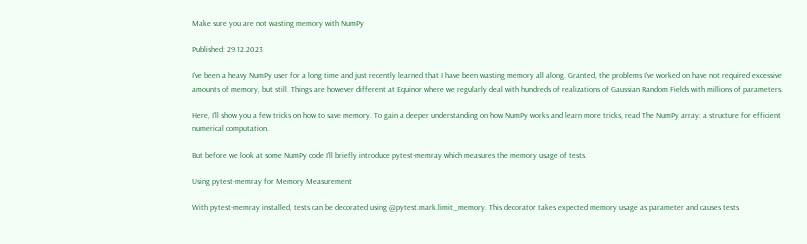Make sure you are not wasting memory with NumPy

Published: 29.12.2023

I've been a heavy NumPy user for a long time and just recently learned that I have been wasting memory all along. Granted, the problems I've worked on have not required excessive amounts of memory, but still. Things are however different at Equinor where we regularly deal with hundreds of realizations of Gaussian Random Fields with millions of parameters.

Here, I'll show you a few tricks on how to save memory. To gain a deeper understanding on how NumPy works and learn more tricks, read The NumPy array: a structure for efficient numerical computation.

But before we look at some NumPy code I'll briefly introduce pytest-memray which measures the memory usage of tests.

Using pytest-memray for Memory Measurement

With pytest-memray installed, tests can be decorated using @pytest.mark.limit_memory. This decorator takes expected memory usage as parameter and causes tests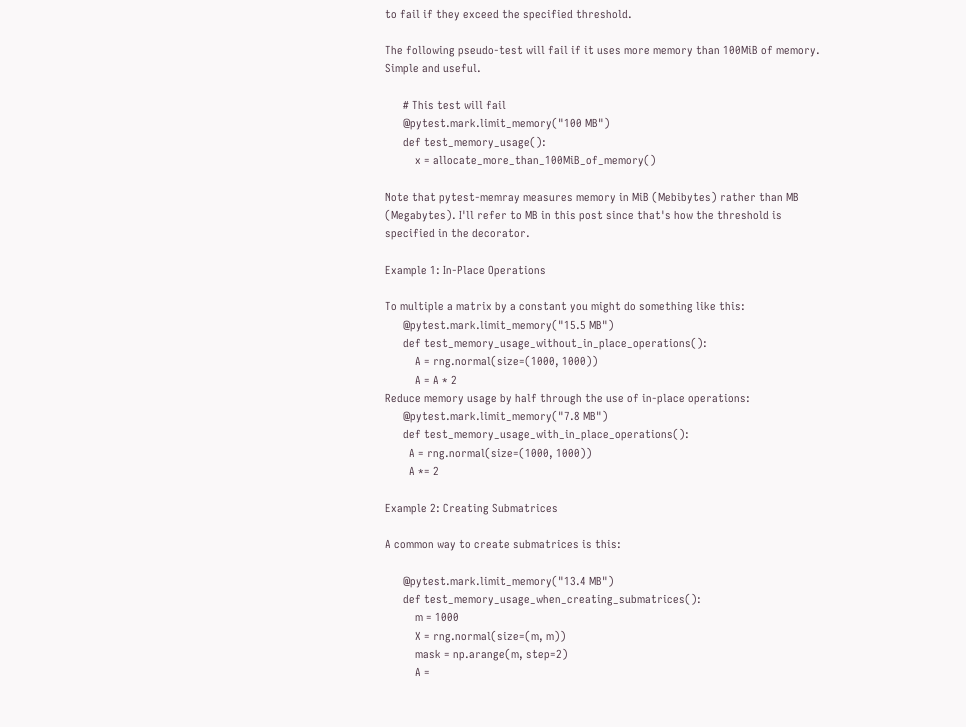to fail if they exceed the specified threshold.

The following pseudo-test will fail if it uses more memory than 100MiB of memory. Simple and useful.

      # This test will fail
      @pytest.mark.limit_memory("100 MB")
      def test_memory_usage():
          x = allocate_more_than_100MiB_of_memory()

Note that pytest-memray measures memory in MiB (Mebibytes) rather than MB (Megabytes). I'll refer to MB in this post since that's how the threshold is specified in the decorator.

Example 1: In-Place Operations

To multiple a matrix by a constant you might do something like this:
      @pytest.mark.limit_memory("15.5 MB")
      def test_memory_usage_without_in_place_operations():
          A = rng.normal(size=(1000, 1000))
          A = A * 2
Reduce memory usage by half through the use of in-place operations:
      @pytest.mark.limit_memory("7.8 MB")
      def test_memory_usage_with_in_place_operations():
        A = rng.normal(size=(1000, 1000))
        A *= 2

Example 2: Creating Submatrices

A common way to create submatrices is this:

      @pytest.mark.limit_memory("13.4 MB")
      def test_memory_usage_when_creating_submatrices():
          m = 1000
          X = rng.normal(size=(m, m))
          mask = np.arange(m, step=2)
          A =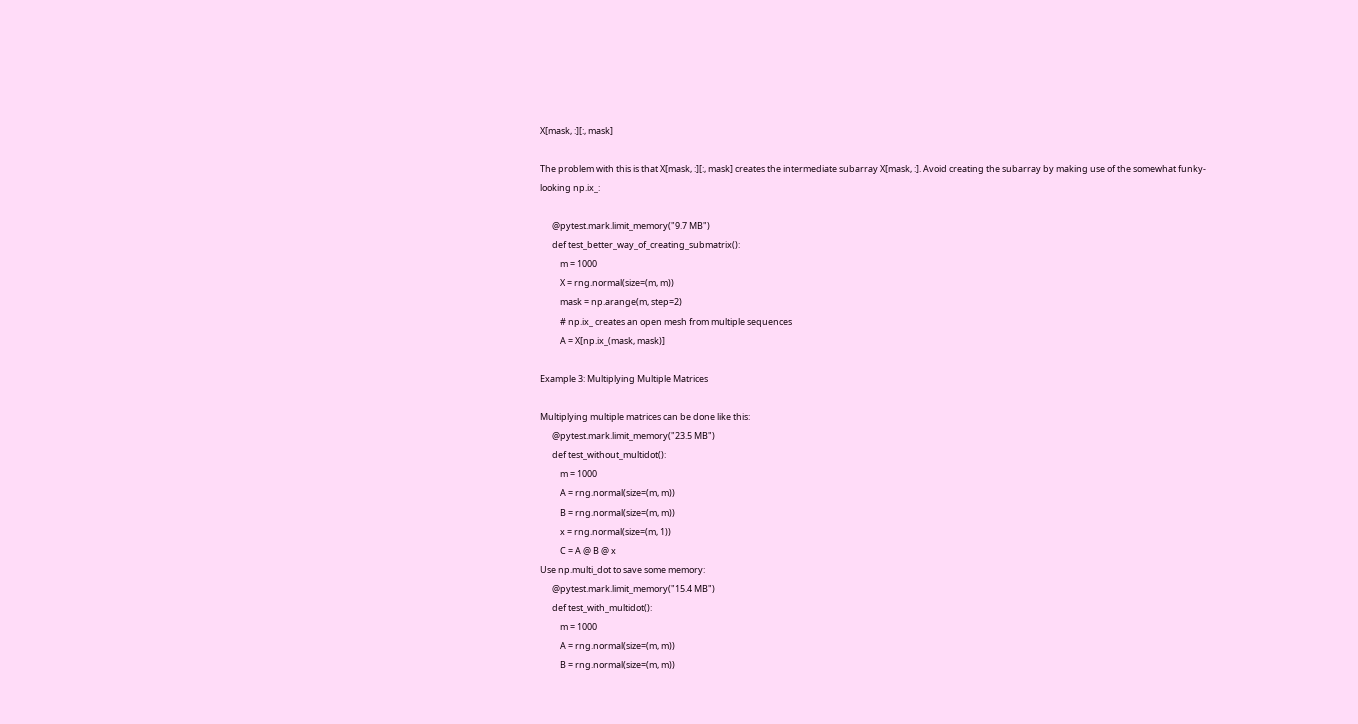X[mask, :][:, mask]

The problem with this is that X[mask, :][:, mask] creates the intermediate subarray X[mask, :]. Avoid creating the subarray by making use of the somewhat funky-looking np.ix_:

      @pytest.mark.limit_memory("9.7 MB")
      def test_better_way_of_creating_submatrix():
          m = 1000
          X = rng.normal(size=(m, m))
          mask = np.arange(m, step=2)
          # np.ix_ creates an open mesh from multiple sequences
          A = X[np.ix_(mask, mask)]

Example 3: Multiplying Multiple Matrices

Multiplying multiple matrices can be done like this:
      @pytest.mark.limit_memory("23.5 MB")
      def test_without_multidot():
          m = 1000
          A = rng.normal(size=(m, m))
          B = rng.normal(size=(m, m))
          x = rng.normal(size=(m, 1))
          C = A @ B @ x
Use np.multi_dot to save some memory:
      @pytest.mark.limit_memory("15.4 MB")
      def test_with_multidot():
          m = 1000
          A = rng.normal(size=(m, m))
          B = rng.normal(size=(m, m))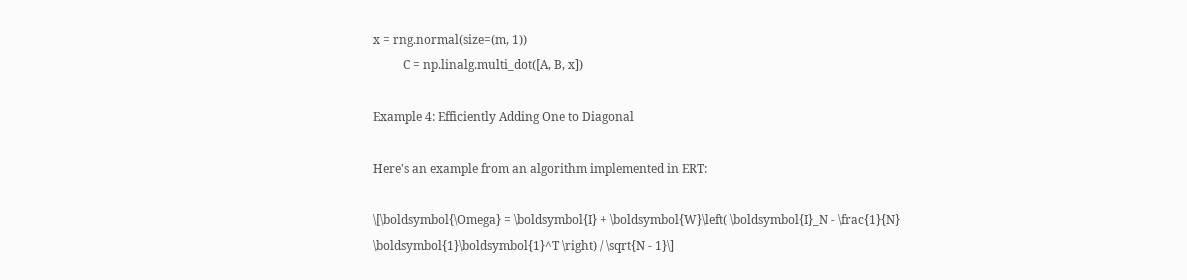x = rng.normal(size=(m, 1))
          C = np.linalg.multi_dot([A, B, x])

Example 4: Efficiently Adding One to Diagonal

Here's an example from an algorithm implemented in ERT:

\[\boldsymbol{\Omega} = \boldsymbol{I} + \boldsymbol{W}\left( \boldsymbol{I}_N - \frac{1}{N} \boldsymbol{1}\boldsymbol{1}^T \right) / \sqrt{N - 1}\]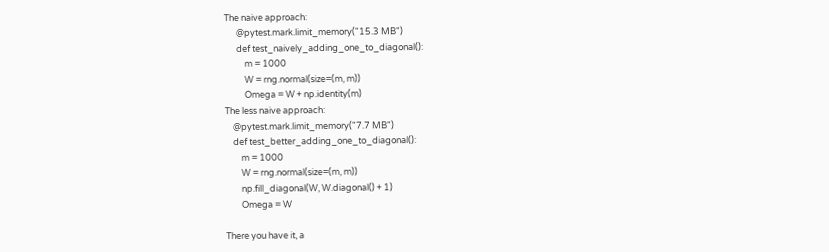The naive approach:
      @pytest.mark.limit_memory("15.3 MB")
      def test_naively_adding_one_to_diagonal():
          m = 1000
          W = rng.normal(size=(m, m))
          Omega = W + np.identity(m)
The less naive approach:
    @pytest.mark.limit_memory("7.7 MB")
    def test_better_adding_one_to_diagonal():
        m = 1000
        W = rng.normal(size=(m, m))
        np.fill_diagonal(W, W.diagonal() + 1)
        Omega = W

There you have it, a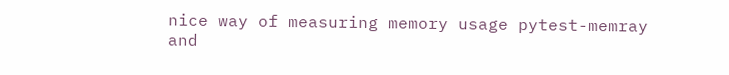nice way of measuring memory usage pytest-memray and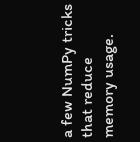a few NumPy tricks that reduce memory usage.